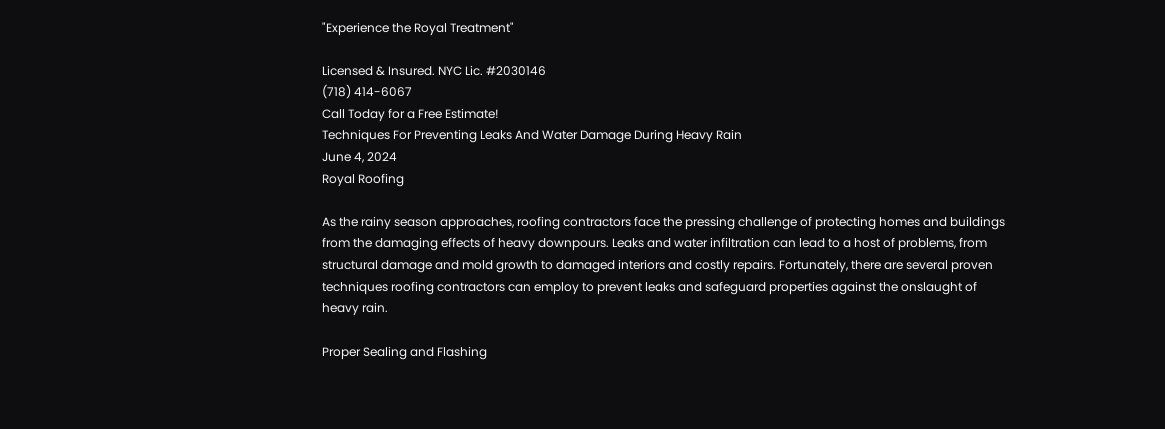"Experience the Royal Treatment"

Licensed & Insured. NYC Lic. #2030146
(718) 414-6067
Call Today for a Free Estimate!
Techniques For Preventing Leaks And Water Damage During Heavy Rain
June 4, 2024
Royal Roofing

As the rainy season approaches, roofing contractors face the pressing challenge of protecting homes and buildings from the damaging effects of heavy downpours. Leaks and water infiltration can lead to a host of problems, from structural damage and mold growth to damaged interiors and costly repairs. Fortunately, there are several proven techniques roofing contractors can employ to prevent leaks and safeguard properties against the onslaught of heavy rain.

Proper Sealing and Flashing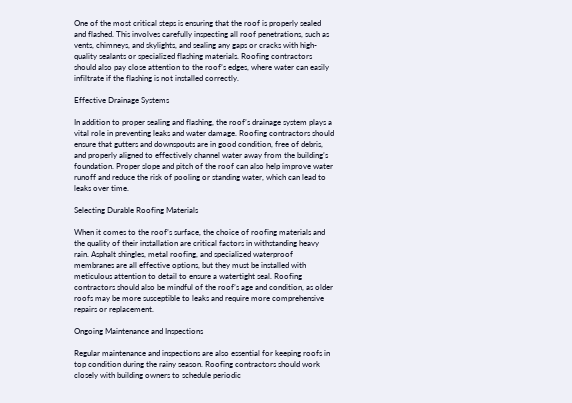One of the most critical steps is ensuring that the roof is properly sealed and flashed. This involves carefully inspecting all roof penetrations, such as vents, chimneys, and skylights, and sealing any gaps or cracks with high-quality sealants or specialized flashing materials. Roofing contractors should also pay close attention to the roof’s edges, where water can easily infiltrate if the flashing is not installed correctly.

Effective Drainage Systems

In addition to proper sealing and flashing, the roof’s drainage system plays a vital role in preventing leaks and water damage. Roofing contractors should ensure that gutters and downspouts are in good condition, free of debris, and properly aligned to effectively channel water away from the building’s foundation. Proper slope and pitch of the roof can also help improve water runoff and reduce the risk of pooling or standing water, which can lead to leaks over time.

Selecting Durable Roofing Materials

When it comes to the roof’s surface, the choice of roofing materials and the quality of their installation are critical factors in withstanding heavy rain. Asphalt shingles, metal roofing, and specialized waterproof membranes are all effective options, but they must be installed with meticulous attention to detail to ensure a watertight seal. Roofing contractors should also be mindful of the roof’s age and condition, as older roofs may be more susceptible to leaks and require more comprehensive repairs or replacement.

Ongoing Maintenance and Inspections

Regular maintenance and inspections are also essential for keeping roofs in top condition during the rainy season. Roofing contractors should work closely with building owners to schedule periodic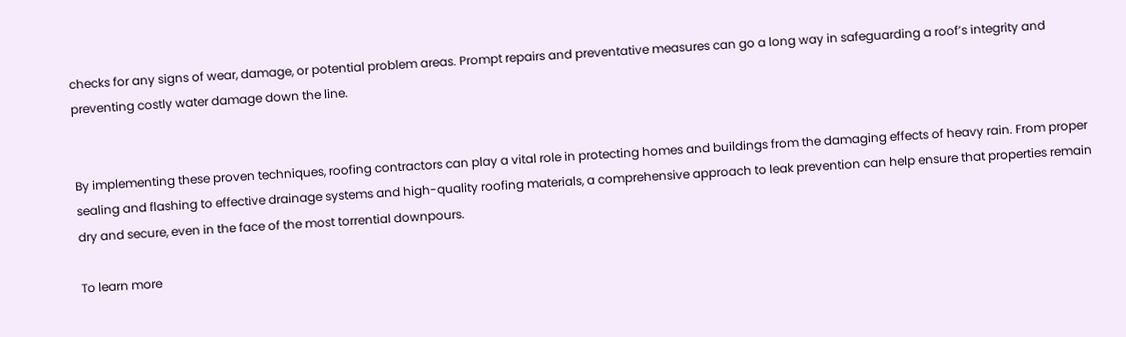checks for any signs of wear, damage, or potential problem areas. Prompt repairs and preventative measures can go a long way in safeguarding a roof’s integrity and preventing costly water damage down the line.


By implementing these proven techniques, roofing contractors can play a vital role in protecting homes and buildings from the damaging effects of heavy rain. From proper sealing and flashing to effective drainage systems and high-quality roofing materials, a comprehensive approach to leak prevention can help ensure that properties remain dry and secure, even in the face of the most torrential downpours.

To learn more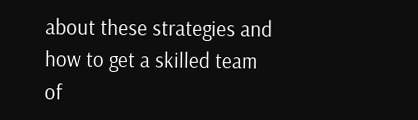about these strategies and how to get a skilled team of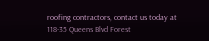roofing contractors, contact us today at 118-35 Queens Blvd Forest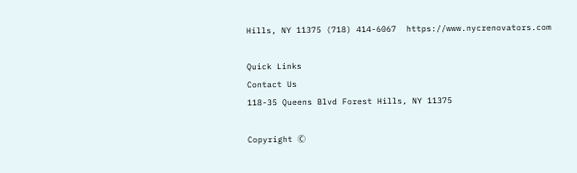Hills, NY 11375 (718) 414-6067  https://www.nycrenovators.com

Quick Links
Contact Us
118-35 Queens Blvd Forest Hills, NY 11375

Copyright Ⓒ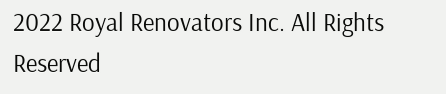2022 Royal Renovators Inc. All Rights Reserved